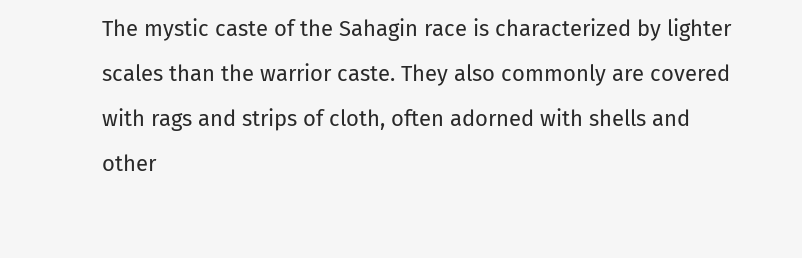The mystic caste of the Sahagin race is characterized by lighter scales than the warrior caste. They also commonly are covered with rags and strips of cloth, often adorned with shells and other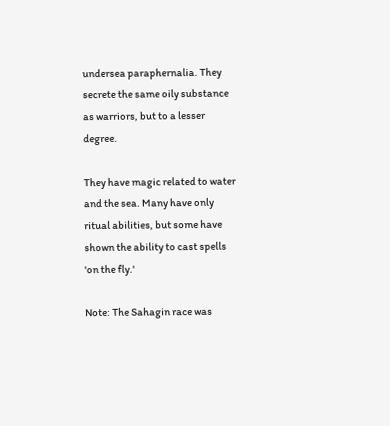undersea paraphernalia. They secrete the same oily substance as warriors, but to a lesser degree.

They have magic related to water and the sea. Many have only ritual abilities, but some have shown the ability to cast spells 'on the fly.'

Note: The Sahagin race was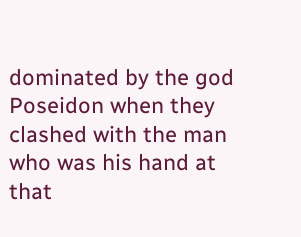dominated by the god Poseidon when they clashed with the man who was his hand at that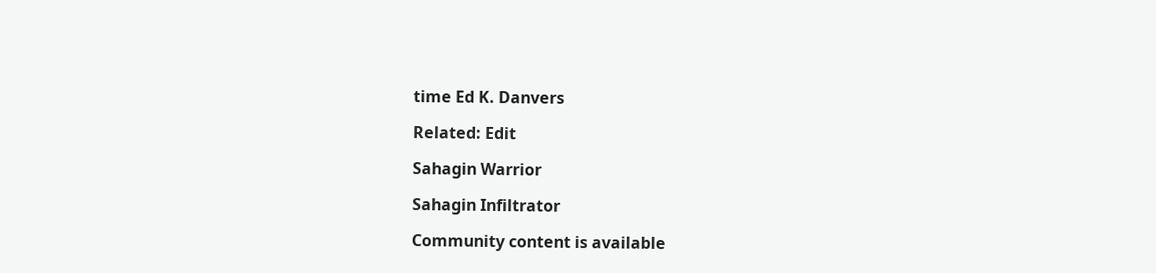time Ed K. Danvers

Related: Edit

Sahagin Warrior

Sahagin Infiltrator

Community content is available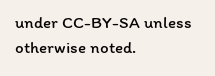under CC-BY-SA unless otherwise noted.